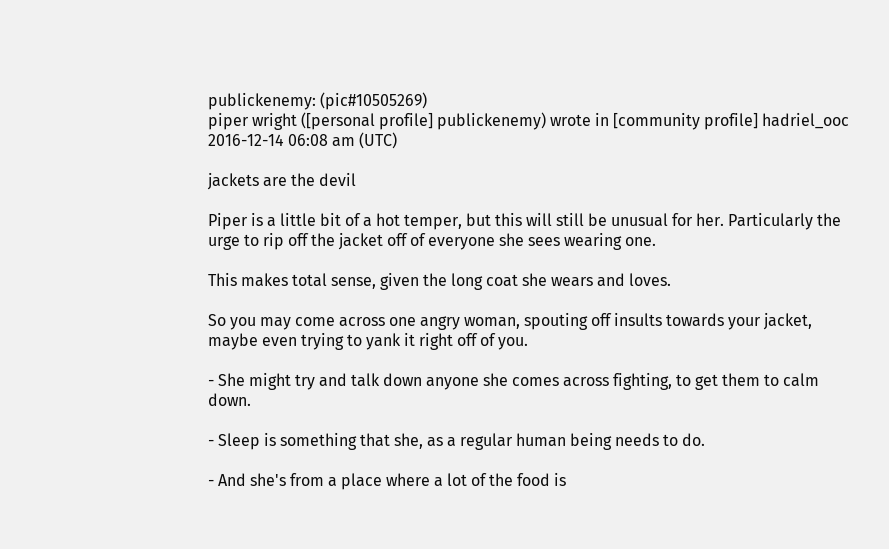publickenemy: (pic#10505269)
piper wright ([personal profile] publickenemy) wrote in [community profile] hadriel_ooc 2016-12-14 06:08 am (UTC)

jackets are the devil

Piper is a little bit of a hot temper, but this will still be unusual for her. Particularly the urge to rip off the jacket off of everyone she sees wearing one.

This makes total sense, given the long coat she wears and loves.

So you may come across one angry woman, spouting off insults towards your jacket, maybe even trying to yank it right off of you.

- She might try and talk down anyone she comes across fighting, to get them to calm down.

- Sleep is something that she, as a regular human being needs to do.

- And she's from a place where a lot of the food is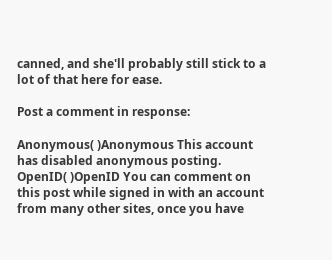canned, and she'll probably still stick to a lot of that here for ease.

Post a comment in response:

Anonymous( )Anonymous This account has disabled anonymous posting.
OpenID( )OpenID You can comment on this post while signed in with an account from many other sites, once you have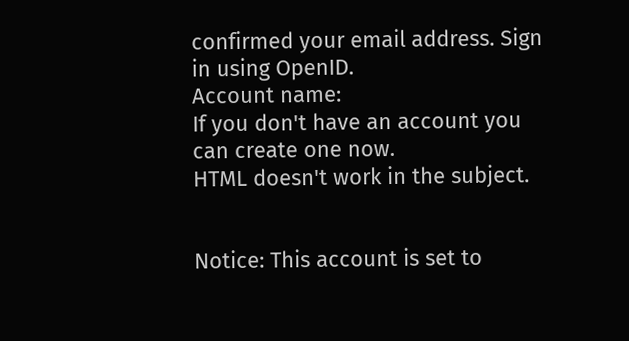confirmed your email address. Sign in using OpenID.
Account name:
If you don't have an account you can create one now.
HTML doesn't work in the subject.


Notice: This account is set to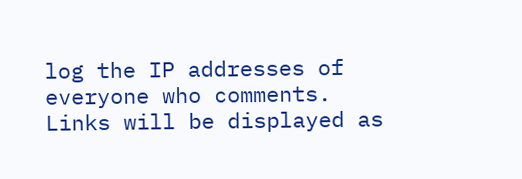log the IP addresses of everyone who comments.
Links will be displayed as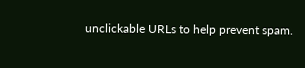unclickable URLs to help prevent spam.